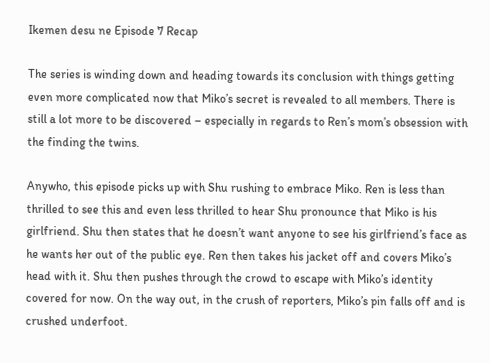Ikemen desu ne Episode 7 Recap

The series is winding down and heading towards its conclusion with things getting even more complicated now that Miko’s secret is revealed to all members. There is still a lot more to be discovered – especially in regards to Ren’s mom’s obsession with the finding the twins.

Anywho, this episode picks up with Shu rushing to embrace Miko. Ren is less than thrilled to see this and even less thrilled to hear Shu pronounce that Miko is his girlfriend. Shu then states that he doesn’t want anyone to see his girlfriend’s face as he wants her out of the public eye. Ren then takes his jacket off and covers Miko’s head with it. Shu then pushes through the crowd to escape with Miko’s identity covered for now. On the way out, in the crush of reporters, Miko’s pin falls off and is crushed underfoot.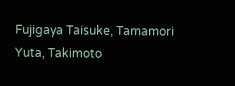Fujigaya Taisuke, Tamamori Yuta, Takimoto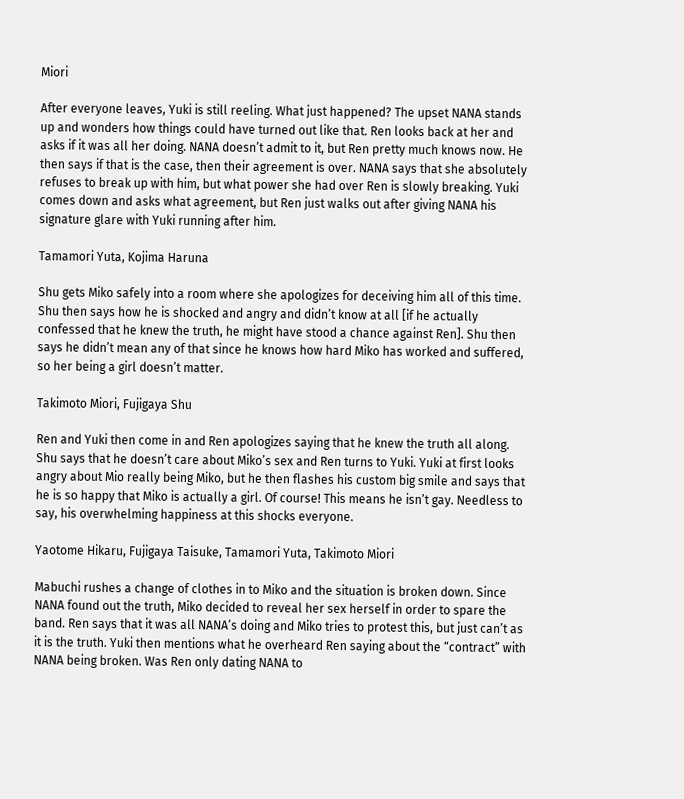Miori

After everyone leaves, Yuki is still reeling. What just happened? The upset NANA stands up and wonders how things could have turned out like that. Ren looks back at her and asks if it was all her doing. NANA doesn’t admit to it, but Ren pretty much knows now. He then says if that is the case, then their agreement is over. NANA says that she absolutely refuses to break up with him, but what power she had over Ren is slowly breaking. Yuki comes down and asks what agreement, but Ren just walks out after giving NANA his signature glare with Yuki running after him.

Tamamori Yuta, Kojima Haruna

Shu gets Miko safely into a room where she apologizes for deceiving him all of this time. Shu then says how he is shocked and angry and didn’t know at all [if he actually confessed that he knew the truth, he might have stood a chance against Ren]. Shu then says he didn’t mean any of that since he knows how hard Miko has worked and suffered, so her being a girl doesn’t matter.

Takimoto Miori, Fujigaya Shu

Ren and Yuki then come in and Ren apologizes saying that he knew the truth all along. Shu says that he doesn’t care about Miko’s sex and Ren turns to Yuki. Yuki at first looks angry about Mio really being Miko, but he then flashes his custom big smile and says that he is so happy that Miko is actually a girl. Of course! This means he isn’t gay. Needless to say, his overwhelming happiness at this shocks everyone.

Yaotome Hikaru, Fujigaya Taisuke, Tamamori Yuta, Takimoto Miori

Mabuchi rushes a change of clothes in to Miko and the situation is broken down. Since NANA found out the truth, Miko decided to reveal her sex herself in order to spare the band. Ren says that it was all NANA’s doing and Miko tries to protest this, but just can’t as it is the truth. Yuki then mentions what he overheard Ren saying about the “contract” with NANA being broken. Was Ren only dating NANA to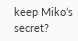keep Miko’s secret?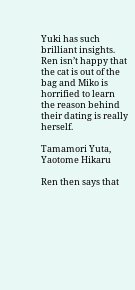Yuki has such brilliant insights. Ren isn’t happy that the cat is out of the bag and Miko is horrified to learn the reason behind their dating is really herself.

Tamamori Yuta, Yaotome Hikaru

Ren then says that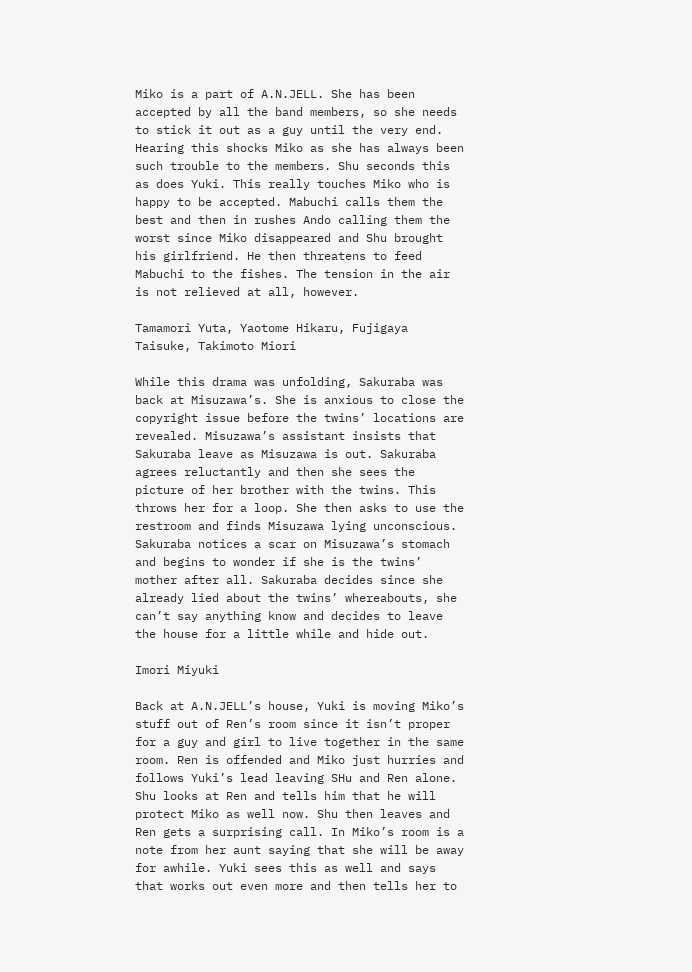Miko is a part of A.N.JELL. She has been accepted by all the band members, so she needs to stick it out as a guy until the very end. Hearing this shocks Miko as she has always been such trouble to the members. Shu seconds this as does Yuki. This really touches Miko who is happy to be accepted. Mabuchi calls them the best and then in rushes Ando calling them the worst since Miko disappeared and Shu brought his girlfriend. He then threatens to feed Mabuchi to the fishes. The tension in the air is not relieved at all, however.

Tamamori Yuta, Yaotome Hikaru, Fujigaya Taisuke, Takimoto Miori

While this drama was unfolding, Sakuraba was back at Misuzawa’s. She is anxious to close the copyright issue before the twins’ locations are revealed. Misuzawa’s assistant insists that Sakuraba leave as Misuzawa is out. Sakuraba agrees reluctantly and then she sees the picture of her brother with the twins. This throws her for a loop. She then asks to use the restroom and finds Misuzawa lying unconscious. Sakuraba notices a scar on Misuzawa’s stomach and begins to wonder if she is the twins’ mother after all. Sakuraba decides since she already lied about the twins’ whereabouts, she can’t say anything know and decides to leave the house for a little while and hide out.

Imori Miyuki

Back at A.N.JELL’s house, Yuki is moving Miko’s stuff out of Ren’s room since it isn’t proper for a guy and girl to live together in the same room. Ren is offended and Miko just hurries and follows Yuki’s lead leaving SHu and Ren alone. Shu looks at Ren and tells him that he will protect Miko as well now. Shu then leaves and Ren gets a surprising call. In Miko’s room is a note from her aunt saying that she will be away for awhile. Yuki sees this as well and says that works out even more and then tells her to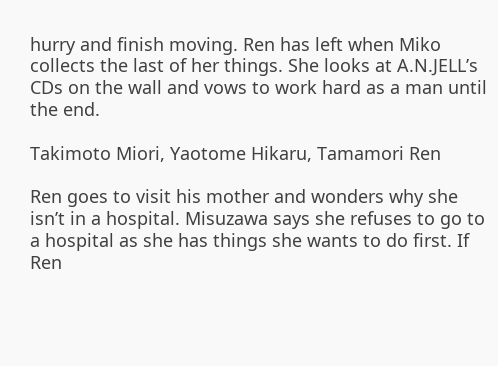hurry and finish moving. Ren has left when Miko collects the last of her things. She looks at A.N.JELL’s CDs on the wall and vows to work hard as a man until the end.

Takimoto Miori, Yaotome Hikaru, Tamamori Ren

Ren goes to visit his mother and wonders why she isn’t in a hospital. Misuzawa says she refuses to go to a hospital as she has things she wants to do first. If Ren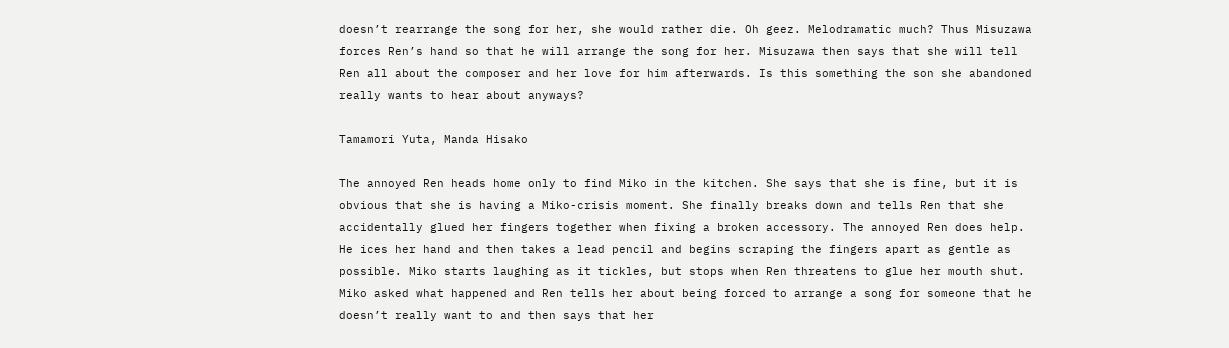doesn’t rearrange the song for her, she would rather die. Oh geez. Melodramatic much? Thus Misuzawa forces Ren’s hand so that he will arrange the song for her. Misuzawa then says that she will tell Ren all about the composer and her love for him afterwards. Is this something the son she abandoned really wants to hear about anyways?

Tamamori Yuta, Manda Hisako

The annoyed Ren heads home only to find Miko in the kitchen. She says that she is fine, but it is obvious that she is having a Miko-crisis moment. She finally breaks down and tells Ren that she accidentally glued her fingers together when fixing a broken accessory. The annoyed Ren does help. He ices her hand and then takes a lead pencil and begins scraping the fingers apart as gentle as possible. Miko starts laughing as it tickles, but stops when Ren threatens to glue her mouth shut. Miko asked what happened and Ren tells her about being forced to arrange a song for someone that he doesn’t really want to and then says that her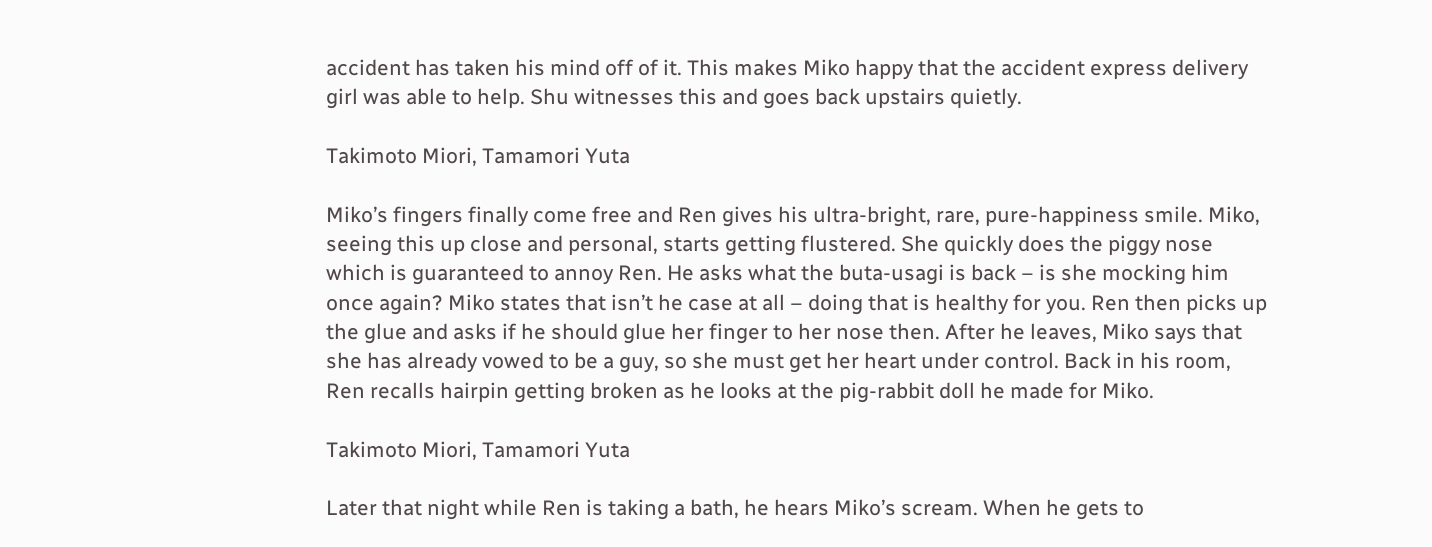accident has taken his mind off of it. This makes Miko happy that the accident express delivery girl was able to help. Shu witnesses this and goes back upstairs quietly.

Takimoto Miori, Tamamori Yuta

Miko’s fingers finally come free and Ren gives his ultra-bright, rare, pure-happiness smile. Miko, seeing this up close and personal, starts getting flustered. She quickly does the piggy nose which is guaranteed to annoy Ren. He asks what the buta-usagi is back – is she mocking him once again? Miko states that isn’t he case at all – doing that is healthy for you. Ren then picks up the glue and asks if he should glue her finger to her nose then. After he leaves, Miko says that she has already vowed to be a guy, so she must get her heart under control. Back in his room, Ren recalls hairpin getting broken as he looks at the pig-rabbit doll he made for Miko.

Takimoto Miori, Tamamori Yuta

Later that night while Ren is taking a bath, he hears Miko’s scream. When he gets to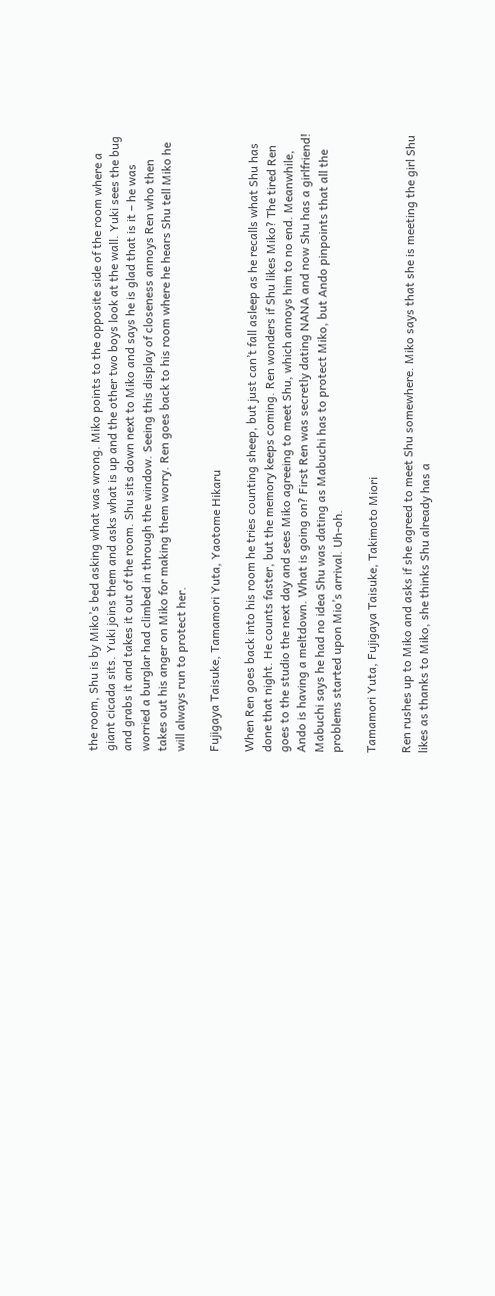the room, Shu is by Miko’s bed asking what was wrong. Miko points to the opposite side of the room where a giant cicada sits. Yuki joins them and asks what is up and the other two boys look at the wall. Yuki sees the bug and grabs it and takes it out of the room. Shu sits down next to Miko and says he is glad that is it – he was worried a burglar had climbed in through the window. Seeing this display of closeness annoys Ren who then takes out his anger on Miko for making them worry. Ren goes back to his room where he hears Shu tell Miko he will always run to protect her.

Fujigaya Taisuke, Tamamori Yuta, Yaotome Hikaru

When Ren goes back into his room he tries counting sheep, but just can’t fall asleep as he recalls what Shu has done that night. He counts faster, but the memory keeps coming. Ren wonders if Shu likes Miko? The tired Ren goes to the studio the next day and sees Miko agreeing to meet Shu, which annoys him to no end. Meanwhile, Ando is having a meltdown. What is going on? First Ren was secretly dating NANA and now Shu has a girlfriend! Mabuchi says he had no idea Shu was dating as Mabuchi has to protect Miko, but Ando pinpoints that all the problems started upon Mio’s arrival. Uh-oh.

Tamamori Yuta, Fujigaya Taisuke, Takimoto Miori

Ren rushes up to Miko and asks if she agreed to meet Shu somewhere. Miko says that she is meeting the girl Shu likes as thanks to Miko, she thinks Shu already has a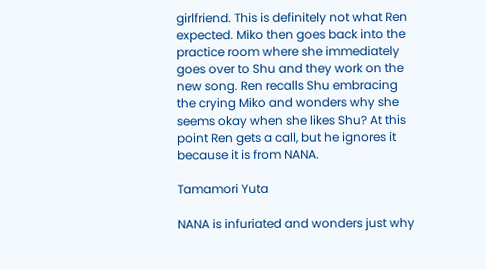girlfriend. This is definitely not what Ren expected. Miko then goes back into the practice room where she immediately goes over to Shu and they work on the new song. Ren recalls Shu embracing the crying Miko and wonders why she seems okay when she likes Shu? At this point Ren gets a call, but he ignores it because it is from NANA.

Tamamori Yuta

NANA is infuriated and wonders just why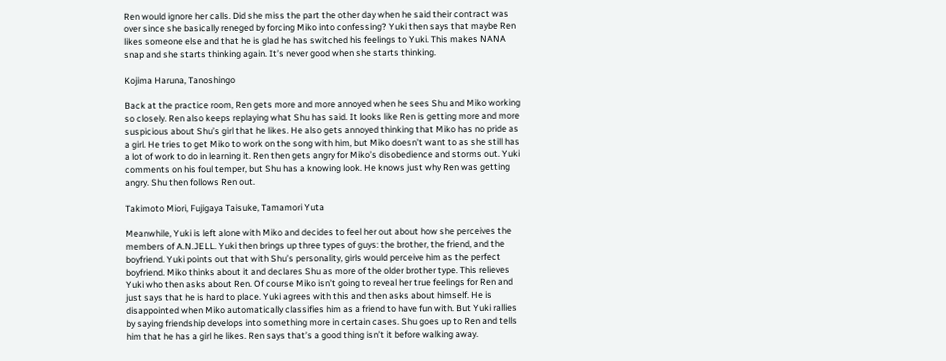Ren would ignore her calls. Did she miss the part the other day when he said their contract was over since she basically reneged by forcing Miko into confessing? Yuki then says that maybe Ren likes someone else and that he is glad he has switched his feelings to Yuki. This makes NANA snap and she starts thinking again. It’s never good when she starts thinking.

Kojima Haruna, Tanoshingo

Back at the practice room, Ren gets more and more annoyed when he sees Shu and Miko working so closely. Ren also keeps replaying what Shu has said. It looks like Ren is getting more and more suspicious about Shu’s girl that he likes. He also gets annoyed thinking that Miko has no pride as a girl. He tries to get Miko to work on the song with him, but Miko doesn’t want to as she still has a lot of work to do in learning it. Ren then gets angry for Miko’s disobedience and storms out. Yuki comments on his foul temper, but Shu has a knowing look. He knows just why Ren was getting angry. Shu then follows Ren out.

Takimoto Miori, Fujigaya Taisuke, Tamamori Yuta

Meanwhile, Yuki is left alone with Miko and decides to feel her out about how she perceives the members of A.N.JELL. Yuki then brings up three types of guys: the brother, the friend, and the boyfriend. Yuki points out that with Shu’s personality, girls would perceive him as the perfect boyfriend. Miko thinks about it and declares Shu as more of the older brother type. This relieves Yuki who then asks about Ren. Of course Miko isn’t going to reveal her true feelings for Ren and just says that he is hard to place. Yuki agrees with this and then asks about himself. He is disappointed when Miko automatically classifies him as a friend to have fun with. But Yuki rallies by saying friendship develops into something more in certain cases. Shu goes up to Ren and tells him that he has a girl he likes. Ren says that’s a good thing isn’t it before walking away.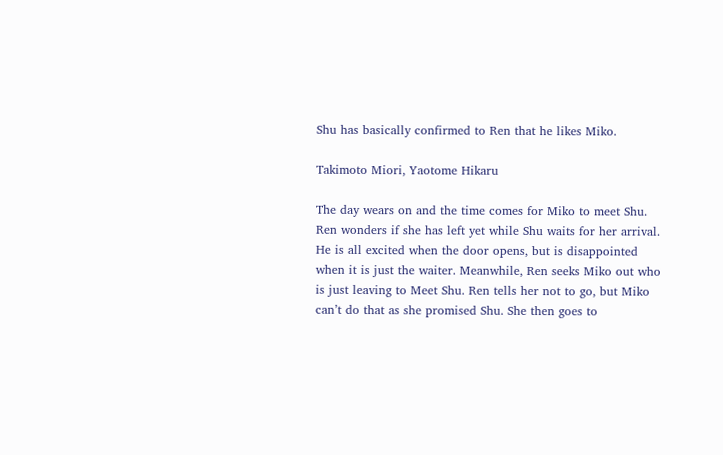Shu has basically confirmed to Ren that he likes Miko.

Takimoto Miori, Yaotome Hikaru

The day wears on and the time comes for Miko to meet Shu. Ren wonders if she has left yet while Shu waits for her arrival. He is all excited when the door opens, but is disappointed when it is just the waiter. Meanwhile, Ren seeks Miko out who is just leaving to Meet Shu. Ren tells her not to go, but Miko can’t do that as she promised Shu. She then goes to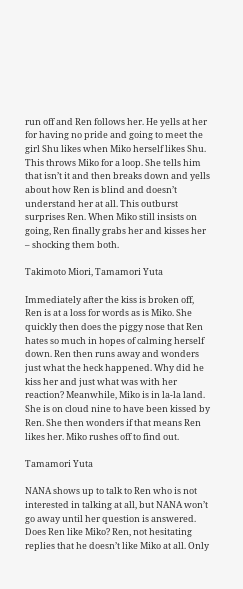run off and Ren follows her. He yells at her for having no pride and going to meet the girl Shu likes when Miko herself likes Shu. This throws Miko for a loop. She tells him that isn’t it and then breaks down and yells about how Ren is blind and doesn’t understand her at all. This outburst surprises Ren. When Miko still insists on going, Ren finally grabs her and kisses her – shocking them both.

Takimoto Miori, Tamamori Yuta

Immediately after the kiss is broken off, Ren is at a loss for words as is Miko. She quickly then does the piggy nose that Ren hates so much in hopes of calming herself down. Ren then runs away and wonders just what the heck happened. Why did he kiss her and just what was with her reaction? Meanwhile, Miko is in la-la land. She is on cloud nine to have been kissed by Ren. She then wonders if that means Ren likes her. Miko rushes off to find out.

Tamamori Yuta

NANA shows up to talk to Ren who is not interested in talking at all, but NANA won’t go away until her question is answered. Does Ren like Miko? Ren, not hesitating replies that he doesn’t like Miko at all. Only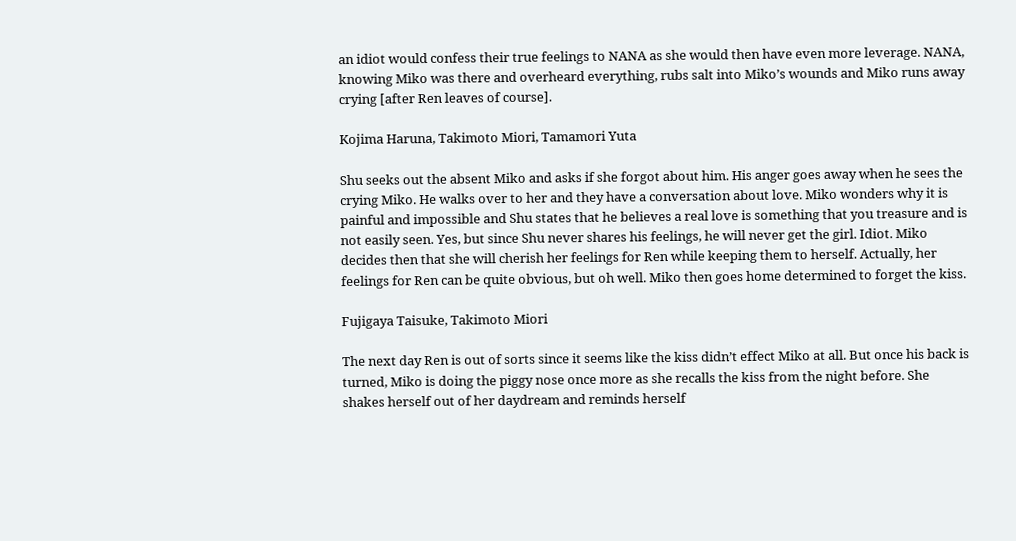an idiot would confess their true feelings to NANA as she would then have even more leverage. NANA, knowing Miko was there and overheard everything, rubs salt into Miko’s wounds and Miko runs away crying [after Ren leaves of course].

Kojima Haruna, Takimoto Miori, Tamamori Yuta

Shu seeks out the absent Miko and asks if she forgot about him. His anger goes away when he sees the crying Miko. He walks over to her and they have a conversation about love. Miko wonders why it is painful and impossible and Shu states that he believes a real love is something that you treasure and is not easily seen. Yes, but since Shu never shares his feelings, he will never get the girl. Idiot. Miko decides then that she will cherish her feelings for Ren while keeping them to herself. Actually, her feelings for Ren can be quite obvious, but oh well. Miko then goes home determined to forget the kiss.

Fujigaya Taisuke, Takimoto Miori

The next day Ren is out of sorts since it seems like the kiss didn’t effect Miko at all. But once his back is turned, Miko is doing the piggy nose once more as she recalls the kiss from the night before. She shakes herself out of her daydream and reminds herself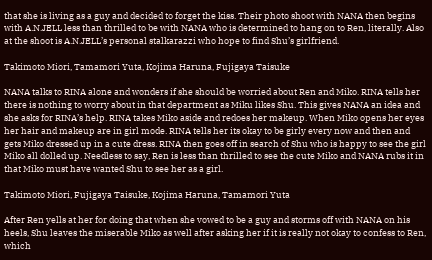that she is living as a guy and decided to forget the kiss. Their photo shoot with NANA then begins with A.N.JELL less than thrilled to be with NANA who is determined to hang on to Ren, literally. Also at the shoot is A.N.JELL’s personal stalkarazzi who hope to find Shu’s girlfriend.

Takimoto Miori, Tamamori Yuta, Kojima Haruna, Fujigaya Taisuke

NANA talks to RINA alone and wonders if she should be worried about Ren and Miko. RINA tells her there is nothing to worry about in that department as Miku likes Shu. This gives NANA an idea and she asks for RINA’s help. RINA takes Miko aside and redoes her makeup. When Miko opens her eyes her hair and makeup are in girl mode. RINA tells her its okay to be girly every now and then and gets Miko dressed up in a cute dress. RINA then goes off in search of Shu who is happy to see the girl Miko all dolled up. Needless to say, Ren is less than thrilled to see the cute Miko and NANA rubs it in that Miko must have wanted Shu to see her as a girl.

Takimoto Miori, Fujigaya Taisuke, Kojima Haruna, Tamamori Yuta

After Ren yells at her for doing that when she vowed to be a guy and storms off with NANA on his heels, Shu leaves the miserable Miko as well after asking her if it is really not okay to confess to Ren, which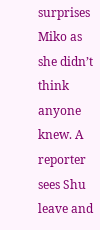surprises Miko as she didn’t think anyone knew. A reporter sees Shu leave and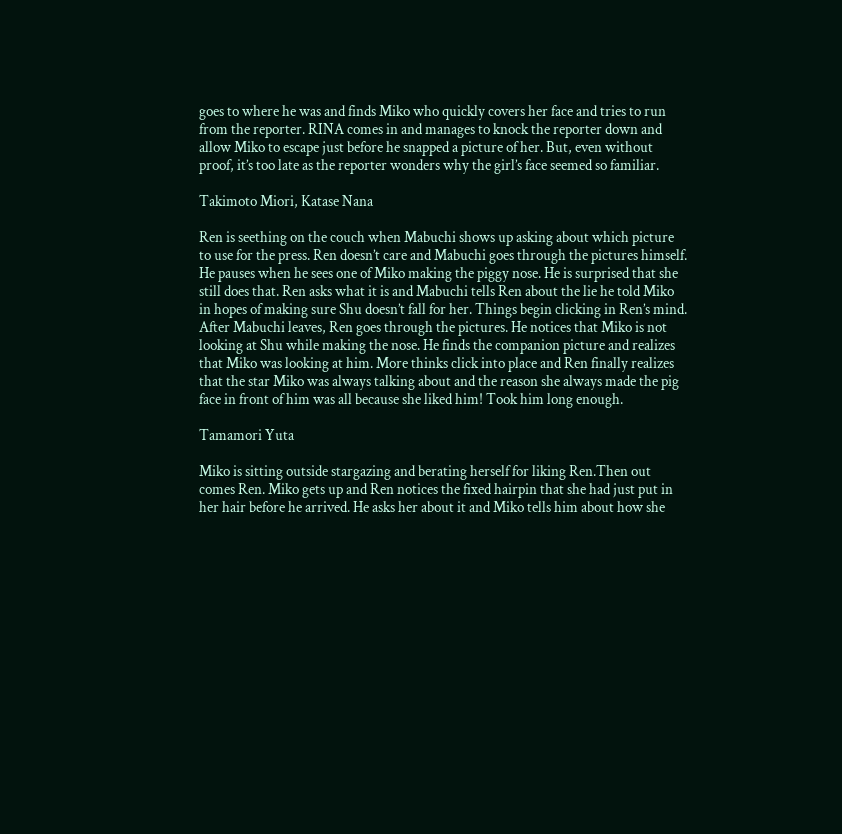goes to where he was and finds Miko who quickly covers her face and tries to run from the reporter. RINA comes in and manages to knock the reporter down and allow Miko to escape just before he snapped a picture of her. But, even without proof, it’s too late as the reporter wonders why the girl’s face seemed so familiar.

Takimoto Miori, Katase Nana

Ren is seething on the couch when Mabuchi shows up asking about which picture to use for the press. Ren doesn’t care and Mabuchi goes through the pictures himself. He pauses when he sees one of Miko making the piggy nose. He is surprised that she still does that. Ren asks what it is and Mabuchi tells Ren about the lie he told Miko in hopes of making sure Shu doesn’t fall for her. Things begin clicking in Ren’s mind. After Mabuchi leaves, Ren goes through the pictures. He notices that Miko is not looking at Shu while making the nose. He finds the companion picture and realizes that Miko was looking at him. More thinks click into place and Ren finally realizes that the star Miko was always talking about and the reason she always made the pig face in front of him was all because she liked him! Took him long enough.

Tamamori Yuta

Miko is sitting outside stargazing and berating herself for liking Ren.Then out comes Ren. Miko gets up and Ren notices the fixed hairpin that she had just put in her hair before he arrived. He asks her about it and Miko tells him about how she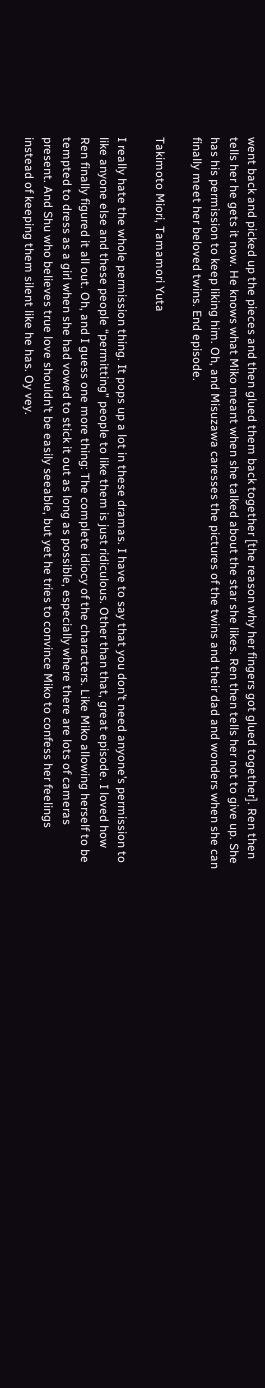went back and picked up the pieces and then glued them back together [the reason why her fingers got glued together]. Ren then tells her he gets it now. He knows what Miko meant when she talked about the star she likes. Ren then tells her not to give up. She has his permission to keep liking him. Oh, and Misuzawa caresses the pictures of the twins and their dad and wonders when she can finally meet her beloved twins. End episode.

Takimoto Miori, Tamamori Yuta

I really hate the whole permission thing. It pops up a lot in these dramas. I have to say that you don’t need anyone’s permission to like anyone else and these people “permitting” people to like them is just ridiculous. Other than that, great episode. I loved how Ren finally figured it all out. Oh, and I guess one more thing: The complete idiocy of the characters. Like Miko allowing herself to be tempted to dress as a girl when she had vowed to stick it out as long as possible, especially where there are lots of cameras present. And Shu who believes true love shouldn’t be easily seeable, but yet he tries to convince Miko to confess her feelings instead of keeping them silent like he has. Oy vey.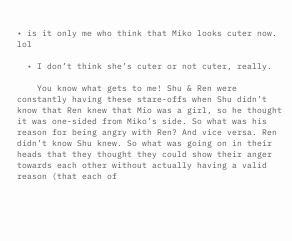• is it only me who think that Miko looks cuter now. lol

  • I don’t think she’s cuter or not cuter, really.

    You know what gets to me! Shu & Ren were constantly having these stare-offs when Shu didn’t know that Ren knew that Mio was a girl, so he thought it was one-sided from Miko’s side. So what was his reason for being angry with Ren? And vice versa. Ren didn’t know Shu knew. So what was going on in their heads that they thought they could show their anger towards each other without actually having a valid reason (that each of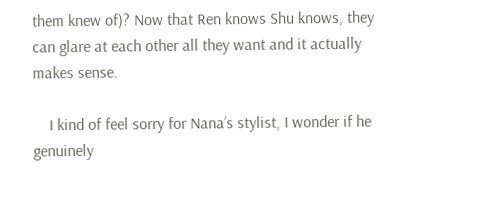them knew of)? Now that Ren knows Shu knows, they can glare at each other all they want and it actually makes sense.

    I kind of feel sorry for Nana’s stylist, I wonder if he genuinely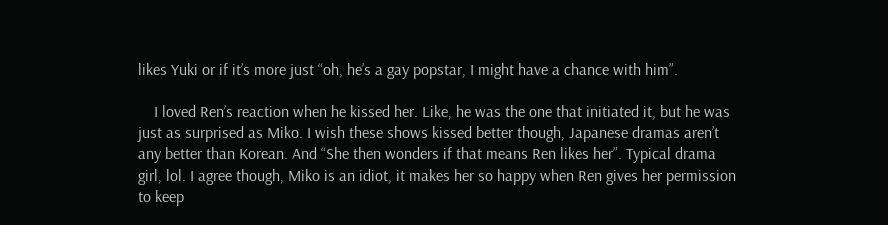likes Yuki or if it’s more just “oh, he’s a gay popstar, I might have a chance with him”.

    I loved Ren’s reaction when he kissed her. Like, he was the one that initiated it, but he was just as surprised as Miko. I wish these shows kissed better though, Japanese dramas aren’t any better than Korean. And “She then wonders if that means Ren likes her”. Typical drama girl, lol. I agree though, Miko is an idiot, it makes her so happy when Ren gives her permission to keep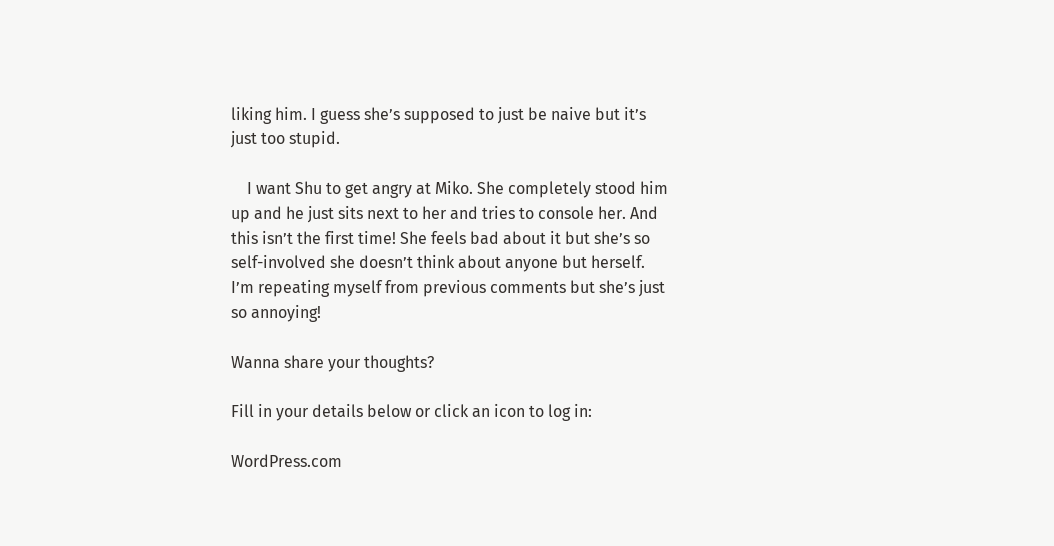liking him. I guess she’s supposed to just be naive but it’s just too stupid.

    I want Shu to get angry at Miko. She completely stood him up and he just sits next to her and tries to console her. And this isn’t the first time! She feels bad about it but she’s so self-involved she doesn’t think about anyone but herself. I’m repeating myself from previous comments but she’s just so annoying!

Wanna share your thoughts?

Fill in your details below or click an icon to log in:

WordPress.com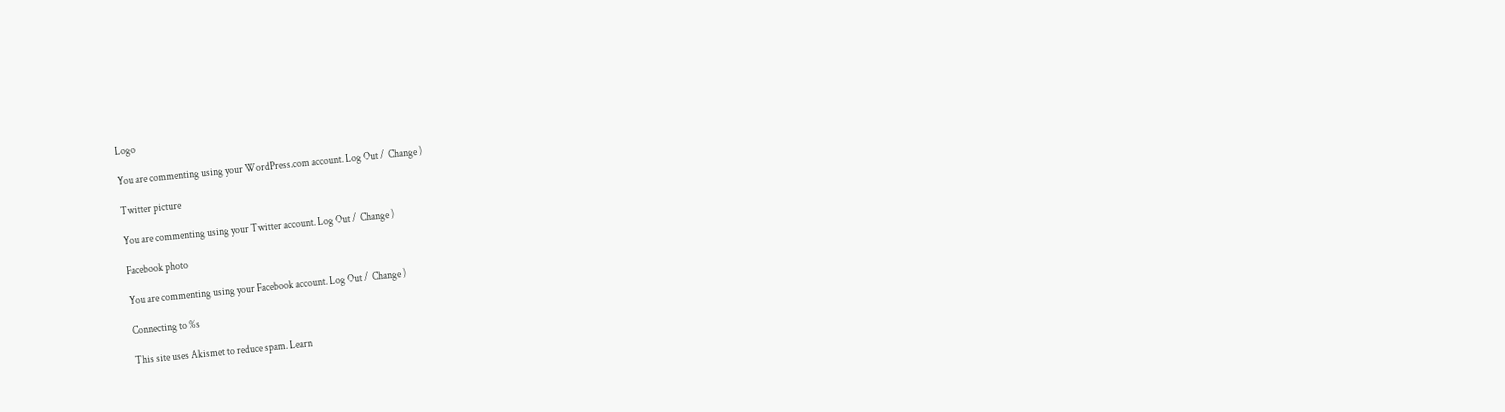Logo

You are commenting using your WordPress.com account. Log Out /  Change )

Twitter picture

You are commenting using your Twitter account. Log Out /  Change )

Facebook photo

You are commenting using your Facebook account. Log Out /  Change )

Connecting to %s

This site uses Akismet to reduce spam. Learn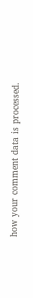how your comment data is processed.